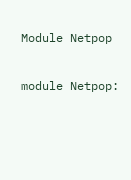Module Netpop

module Netpop: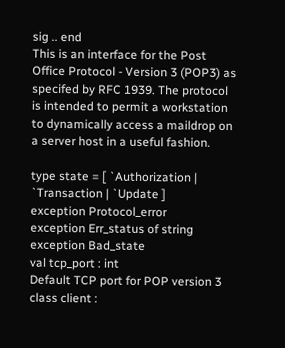sig .. end
This is an interface for the Post Office Protocol - Version 3 (POP3) as specifed by RFC 1939. The protocol is intended to permit a workstation to dynamically access a maildrop on a server host in a useful fashion.

type state = [ `Authorization | `Transaction | `Update ]
exception Protocol_error
exception Err_status of string
exception Bad_state
val tcp_port : int
Default TCP port for POP version 3
class client :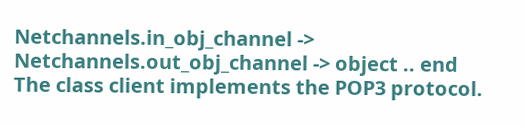Netchannels.in_obj_channel -> Netchannels.out_obj_channel -> object .. end
The class client implements the POP3 protocol.